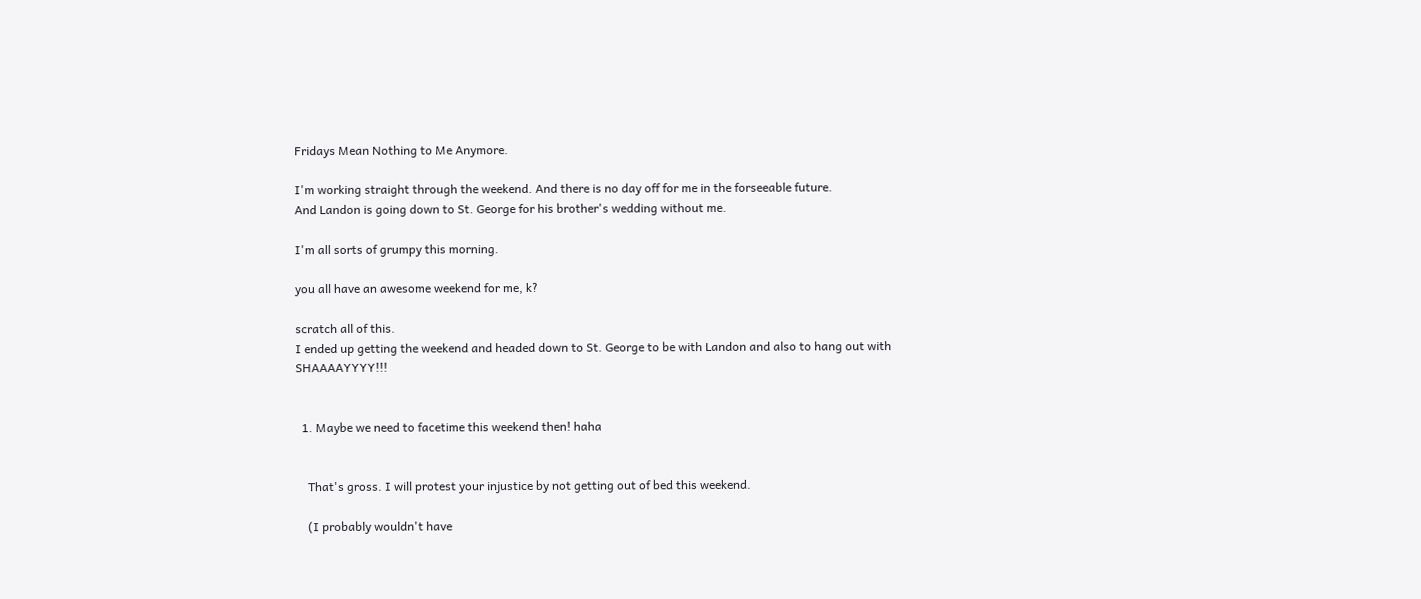Fridays Mean Nothing to Me Anymore.

I'm working straight through the weekend. And there is no day off for me in the forseeable future.
And Landon is going down to St. George for his brother's wedding without me.

I'm all sorts of grumpy this morning.

you all have an awesome weekend for me, k?

scratch all of this.
I ended up getting the weekend and headed down to St. George to be with Landon and also to hang out with SHAAAAYYYY!!!


  1. Maybe we need to facetime this weekend then! haha


    That's gross. I will protest your injustice by not getting out of bed this weekend.

    (I probably wouldn't have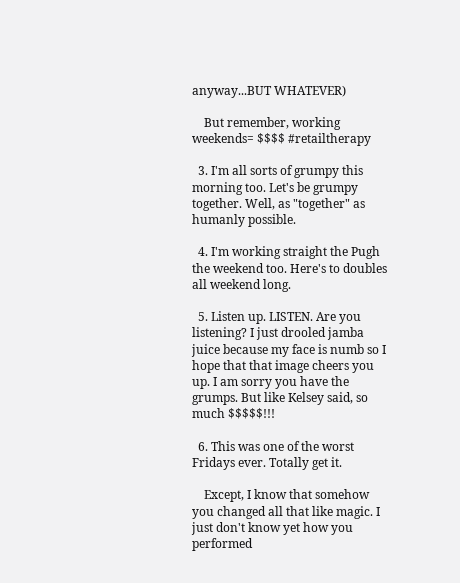anyway...BUT WHATEVER)

    But remember, working weekends= $$$$ #retailtherapy

  3. I'm all sorts of grumpy this morning too. Let's be grumpy together. Well, as "together" as humanly possible.

  4. I'm working straight the Pugh the weekend too. Here's to doubles all weekend long.

  5. Listen up. LISTEN. Are you listening? I just drooled jamba juice because my face is numb so I hope that that image cheers you up. I am sorry you have the grumps. But like Kelsey said, so much $$$$$!!!

  6. This was one of the worst Fridays ever. Totally get it.

    Except, I know that somehow you changed all that like magic. I just don't know yet how you performed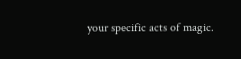your specific acts of magic.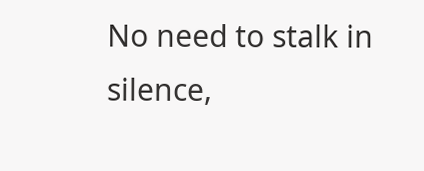No need to stalk in silence,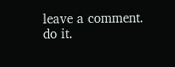leave a comment.
do it.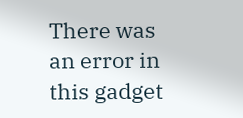There was an error in this gadget